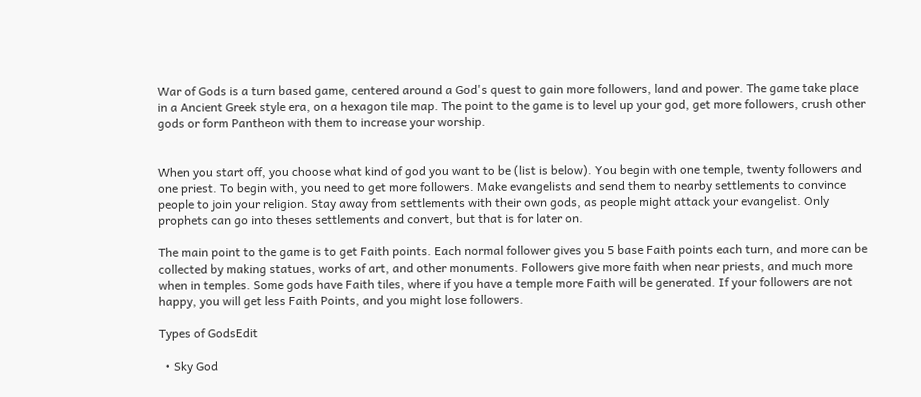War of Gods is a turn based game, centered around a God's quest to gain more followers, land and power. The game take place in a Ancient Greek style era, on a hexagon tile map. The point to the game is to level up your god, get more followers, crush other gods or form Pantheon with them to increase your worship.


When you start off, you choose what kind of god you want to be (list is below). You begin with one temple, twenty followers and one priest. To begin with, you need to get more followers. Make evangelists and send them to nearby settlements to convince people to join your religion. Stay away from settlements with their own gods, as people might attack your evangelist. Only prophets can go into theses settlements and convert, but that is for later on.

The main point to the game is to get Faith points. Each normal follower gives you 5 base Faith points each turn, and more can be collected by making statues, works of art, and other monuments. Followers give more faith when near priests, and much more when in temples. Some gods have Faith tiles, where if you have a temple more Faith will be generated. If your followers are not happy, you will get less Faith Points, and you might lose followers.

Types of GodsEdit

  • Sky God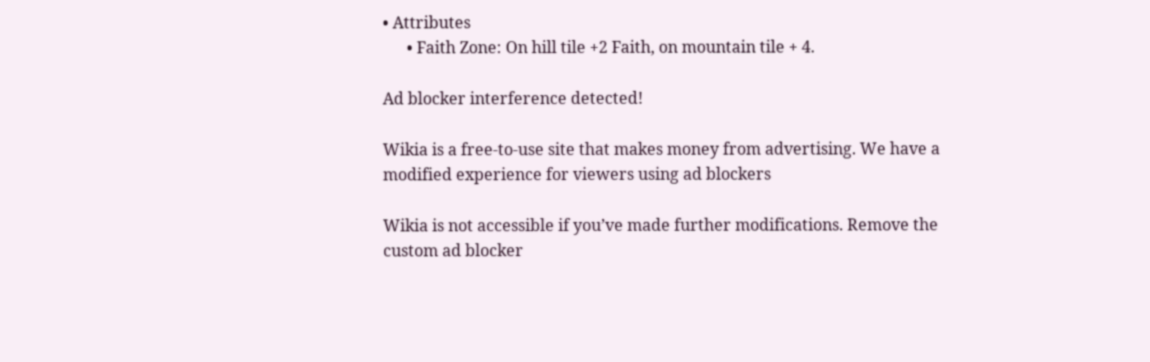• Attributes
      • Faith Zone: On hill tile +2 Faith, on mountain tile + 4.

Ad blocker interference detected!

Wikia is a free-to-use site that makes money from advertising. We have a modified experience for viewers using ad blockers

Wikia is not accessible if you’ve made further modifications. Remove the custom ad blocker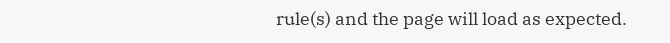rule(s) and the page will load as expected.